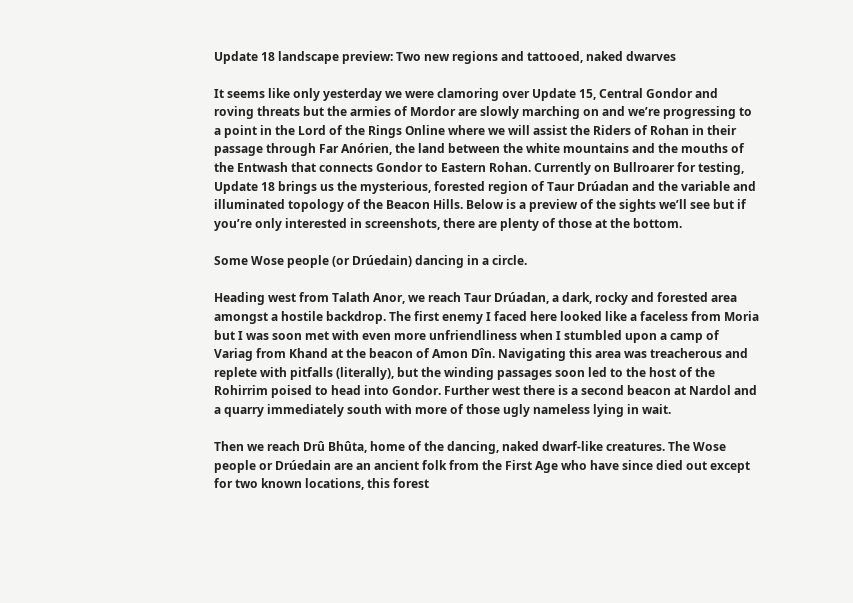Update 18 landscape preview: Two new regions and tattooed, naked dwarves

It seems like only yesterday we were clamoring over Update 15, Central Gondor and roving threats but the armies of Mordor are slowly marching on and we’re progressing to a point in the Lord of the Rings Online where we will assist the Riders of Rohan in their passage through Far Anórien, the land between the white mountains and the mouths of the Entwash that connects Gondor to Eastern Rohan. Currently on Bullroarer for testing, Update 18 brings us the mysterious, forested region of Taur Drúadan and the variable and illuminated topology of the Beacon Hills. Below is a preview of the sights we’ll see but if you’re only interested in screenshots, there are plenty of those at the bottom.

Some Wose people (or Drúedain) dancing in a circle.

Heading west from Talath Anor, we reach Taur Drúadan, a dark, rocky and forested area amongst a hostile backdrop. The first enemy I faced here looked like a faceless from Moria but I was soon met with even more unfriendliness when I stumbled upon a camp of Variag from Khand at the beacon of Amon Dîn. Navigating this area was treacherous and replete with pitfalls (literally), but the winding passages soon led to the host of the Rohirrim poised to head into Gondor. Further west there is a second beacon at Nardol and a quarry immediately south with more of those ugly nameless lying in wait.

Then we reach Drû Bhûta, home of the dancing, naked dwarf-like creatures. The Wose people or Drúedain are an ancient folk from the First Age who have since died out except for two known locations, this forest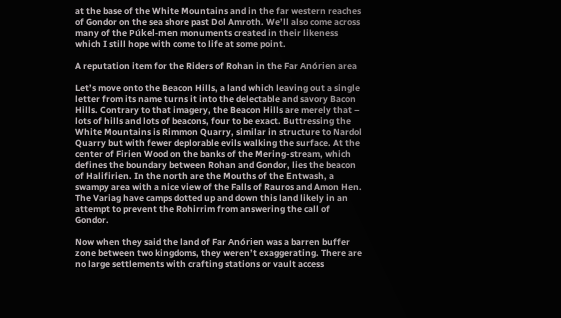at the base of the White Mountains and in the far western reaches of Gondor on the sea shore past Dol Amroth. We’ll also come across many of the Púkel-men monuments created in their likeness which I still hope with come to life at some point.

A reputation item for the Riders of Rohan in the Far Anórien area

Let’s move onto the Beacon Hills, a land which leaving out a single letter from its name turns it into the delectable and savory Bacon Hills. Contrary to that imagery, the Beacon Hills are merely that – lots of hills and lots of beacons, four to be exact. Buttressing the White Mountains is Rimmon Quarry, similar in structure to Nardol Quarry but with fewer deplorable evils walking the surface. At the center of Firien Wood on the banks of the Mering-stream, which defines the boundary between Rohan and Gondor, lies the beacon of Halifirien. In the north are the Mouths of the Entwash, a swampy area with a nice view of the Falls of Rauros and Amon Hen. The Variag have camps dotted up and down this land likely in an attempt to prevent the Rohirrim from answering the call of Gondor.

Now when they said the land of Far Anórien was a barren buffer zone between two kingdoms, they weren’t exaggerating. There are no large settlements with crafting stations or vault access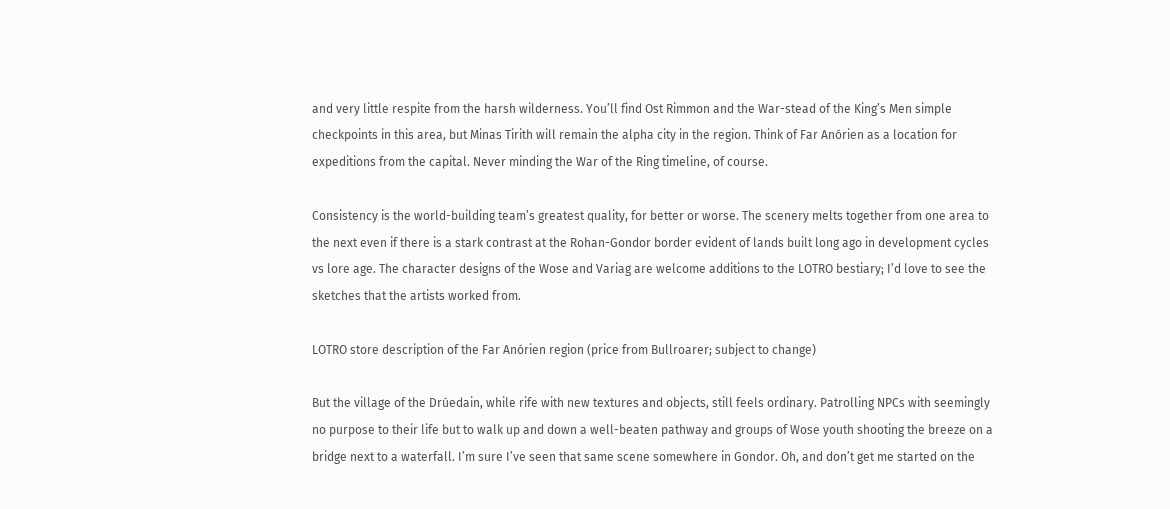and very little respite from the harsh wilderness. You’ll find Ost Rimmon and the War-stead of the King’s Men simple checkpoints in this area, but Minas Tirith will remain the alpha city in the region. Think of Far Anórien as a location for expeditions from the capital. Never minding the War of the Ring timeline, of course.

Consistency is the world-building team’s greatest quality, for better or worse. The scenery melts together from one area to the next even if there is a stark contrast at the Rohan-Gondor border evident of lands built long ago in development cycles vs lore age. The character designs of the Wose and Variag are welcome additions to the LOTRO bestiary; I’d love to see the sketches that the artists worked from.

LOTRO store description of the Far Anórien region (price from Bullroarer; subject to change)

But the village of the Drúedain, while rife with new textures and objects, still feels ordinary. Patrolling NPCs with seemingly no purpose to their life but to walk up and down a well-beaten pathway and groups of Wose youth shooting the breeze on a bridge next to a waterfall. I’m sure I’ve seen that same scene somewhere in Gondor. Oh, and don’t get me started on the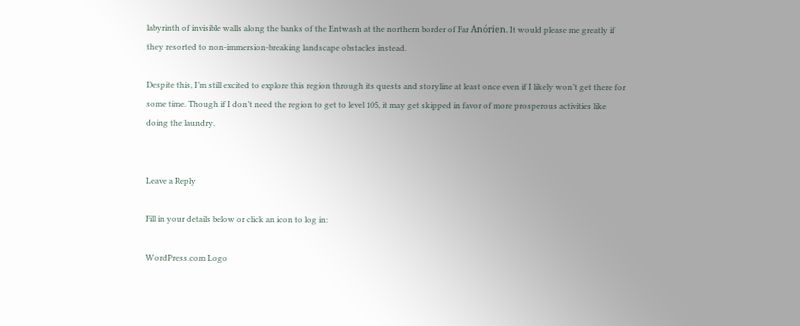labyrinth of invisible walls along the banks of the Entwash at the northern border of Far Anórien. It would please me greatly if they resorted to non-immersion-breaking landscape obstacles instead.

Despite this, I’m still excited to explore this region through its quests and storyline at least once even if I likely won’t get there for some time. Though if I don’t need the region to get to level 105, it may get skipped in favor of more prosperous activities like doing the laundry.


Leave a Reply

Fill in your details below or click an icon to log in:

WordPress.com Logo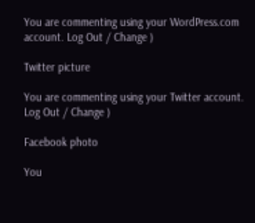You are commenting using your WordPress.com account. Log Out / Change )

Twitter picture

You are commenting using your Twitter account. Log Out / Change )

Facebook photo

You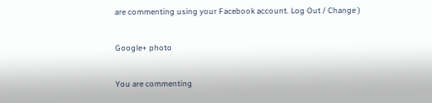are commenting using your Facebook account. Log Out / Change )

Google+ photo

You are commenting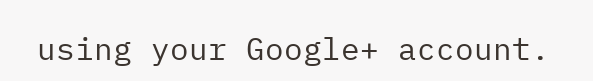using your Google+ account.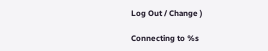Log Out / Change )

Connecting to %s